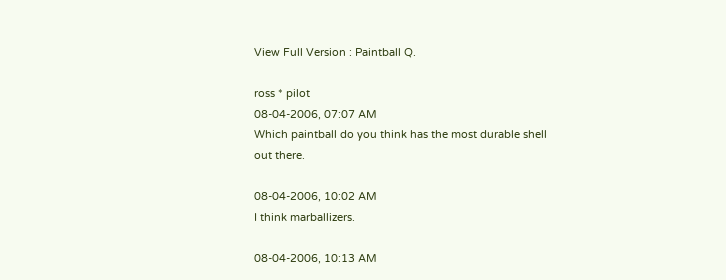View Full Version : Paintball Q.

ross * pilot
08-04-2006, 07:07 AM
Which paintball do you think has the most durable shell out there.

08-04-2006, 10:02 AM
I think marballizers.

08-04-2006, 10:13 AM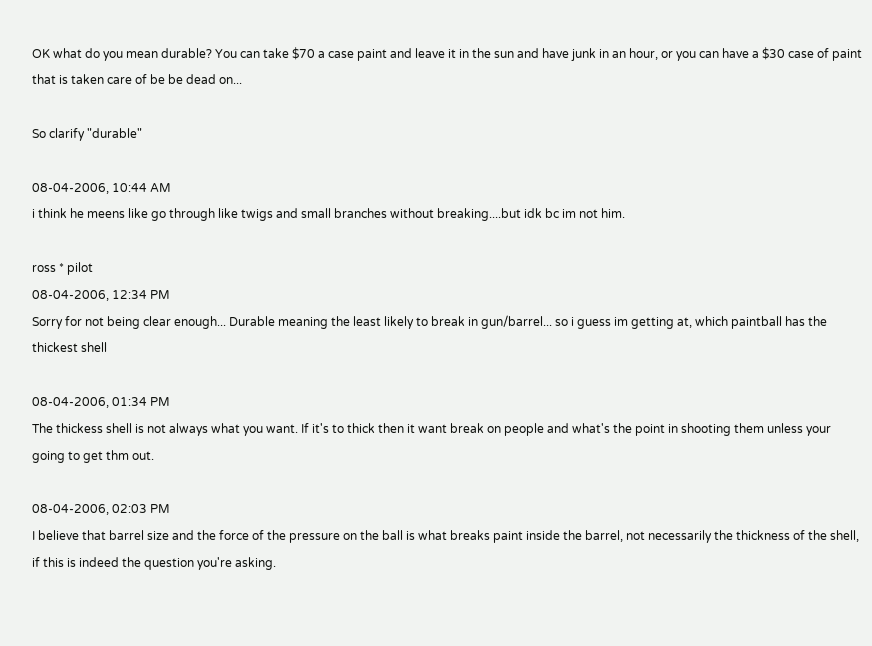OK what do you mean durable? You can take $70 a case paint and leave it in the sun and have junk in an hour, or you can have a $30 case of paint that is taken care of be be dead on...

So clarify "durable"

08-04-2006, 10:44 AM
i think he meens like go through like twigs and small branches without breaking....but idk bc im not him.

ross * pilot
08-04-2006, 12:34 PM
Sorry for not being clear enough... Durable meaning the least likely to break in gun/barrel... so i guess im getting at, which paintball has the thickest shell

08-04-2006, 01:34 PM
The thickess shell is not always what you want. If it's to thick then it want break on people and what's the point in shooting them unless your going to get thm out.

08-04-2006, 02:03 PM
I believe that barrel size and the force of the pressure on the ball is what breaks paint inside the barrel, not necessarily the thickness of the shell, if this is indeed the question you're asking.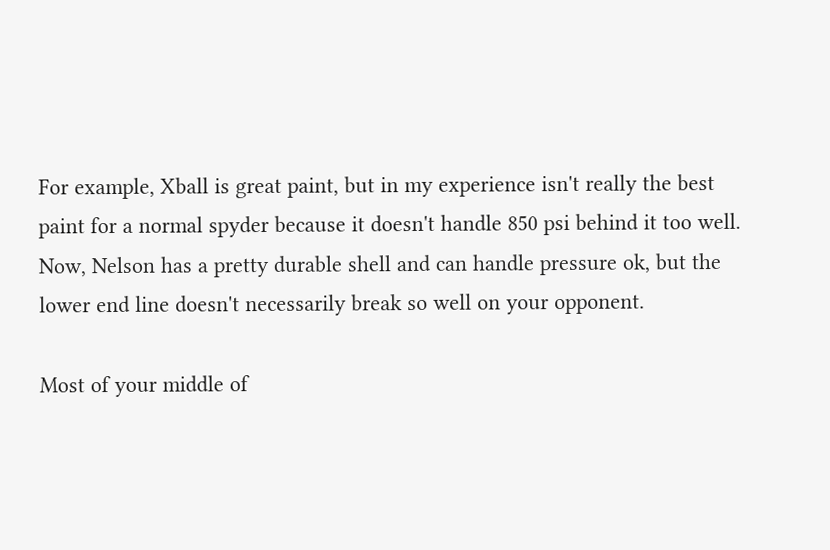For example, Xball is great paint, but in my experience isn't really the best paint for a normal spyder because it doesn't handle 850 psi behind it too well. Now, Nelson has a pretty durable shell and can handle pressure ok, but the lower end line doesn't necessarily break so well on your opponent.

Most of your middle of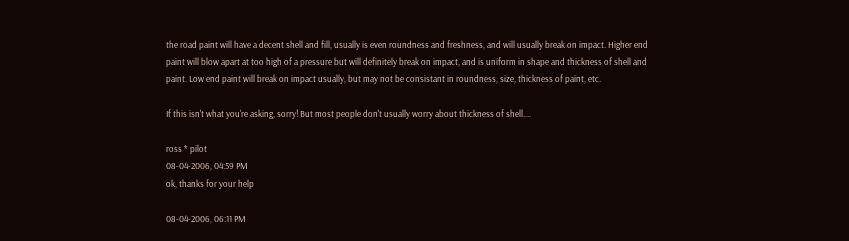the road paint will have a decent shell and fill, usually is even roundness and freshness, and will usually break on impact. Higher end paint will blow apart at too high of a pressure but will definitely break on impact, and is uniform in shape and thickness of shell and paint. Low end paint will break on impact usually, but may not be consistant in roundness, size, thickness of paint, etc.

If this isn't what you're asking, sorry! But most people don't usually worry about thickness of shell....

ross * pilot
08-04-2006, 04:59 PM
ok, thanks for your help

08-04-2006, 06:11 PM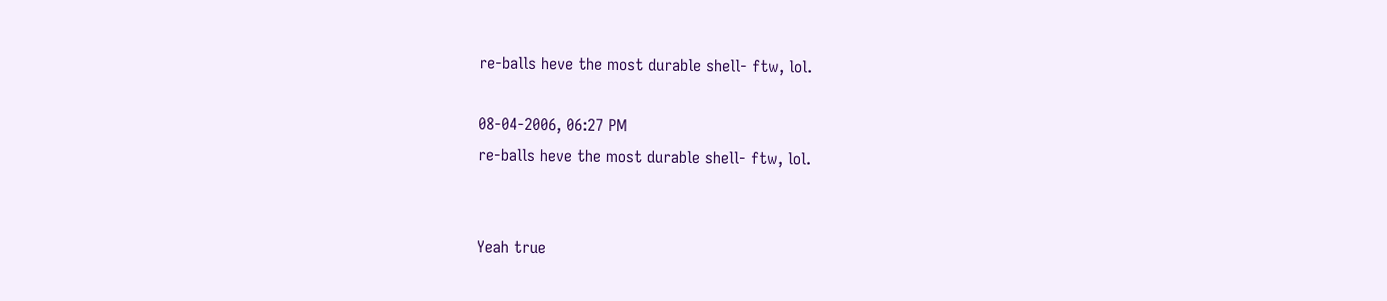re-balls heve the most durable shell- ftw, lol.

08-04-2006, 06:27 PM
re-balls heve the most durable shell- ftw, lol.


Yeah true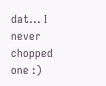dat... I never chopped one :)